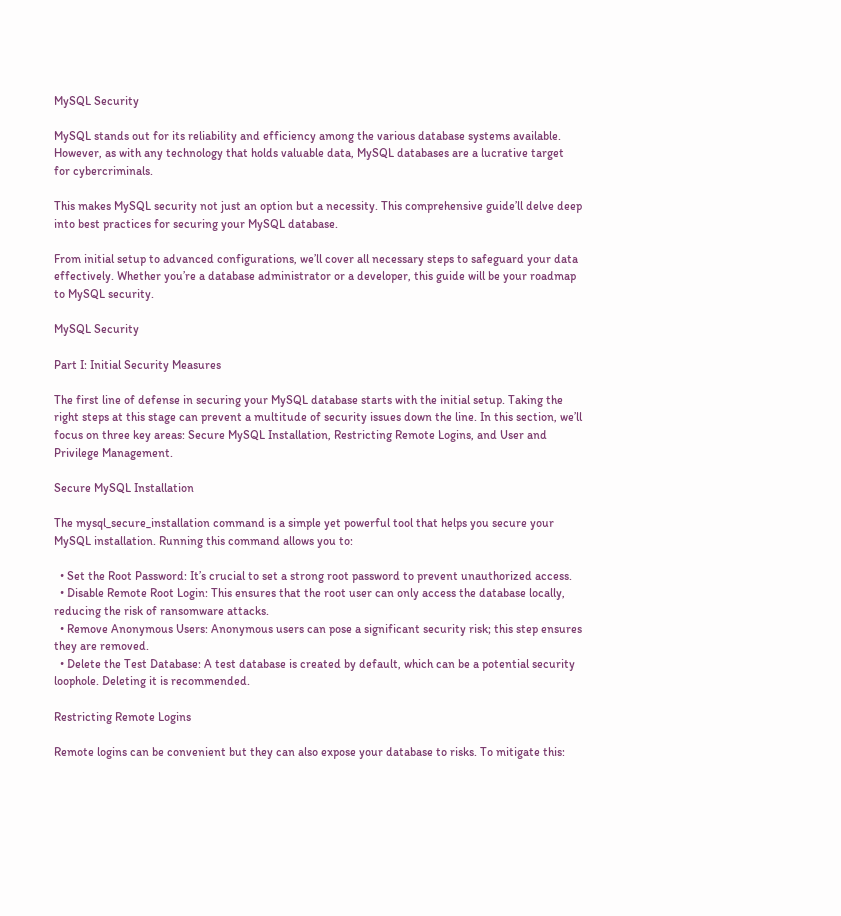MySQL Security

MySQL stands out for its reliability and efficiency among the various database systems available. However, as with any technology that holds valuable data, MySQL databases are a lucrative target for cybercriminals.

This makes MySQL security not just an option but a necessity. This comprehensive guide’ll delve deep into best practices for securing your MySQL database.

From initial setup to advanced configurations, we’ll cover all necessary steps to safeguard your data effectively. Whether you’re a database administrator or a developer, this guide will be your roadmap to MySQL security.

MySQL Security

Part I: Initial Security Measures

The first line of defense in securing your MySQL database starts with the initial setup. Taking the right steps at this stage can prevent a multitude of security issues down the line. In this section, we’ll focus on three key areas: Secure MySQL Installation, Restricting Remote Logins, and User and Privilege Management.

Secure MySQL Installation

The mysql_secure_installation command is a simple yet powerful tool that helps you secure your MySQL installation. Running this command allows you to:

  • Set the Root Password: It’s crucial to set a strong root password to prevent unauthorized access.
  • Disable Remote Root Login: This ensures that the root user can only access the database locally, reducing the risk of ransomware attacks.
  • Remove Anonymous Users: Anonymous users can pose a significant security risk; this step ensures they are removed.
  • Delete the Test Database: A test database is created by default, which can be a potential security loophole. Deleting it is recommended.

Restricting Remote Logins

Remote logins can be convenient but they can also expose your database to risks. To mitigate this: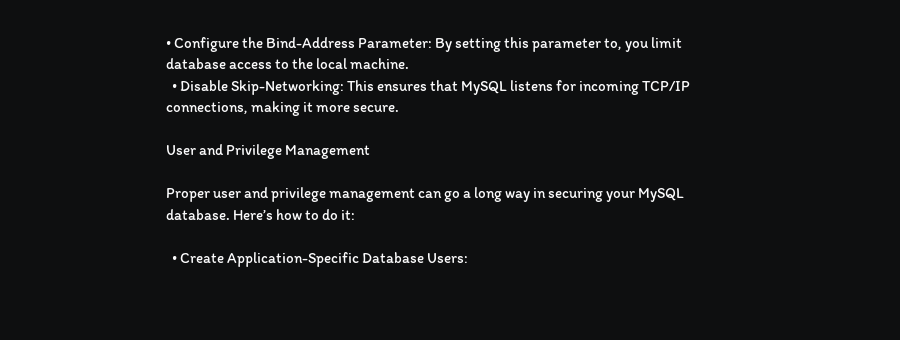• Configure the Bind-Address Parameter: By setting this parameter to, you limit database access to the local machine.
  • Disable Skip-Networking: This ensures that MySQL listens for incoming TCP/IP connections, making it more secure.

User and Privilege Management

Proper user and privilege management can go a long way in securing your MySQL database. Here’s how to do it:

  • Create Application-Specific Database Users: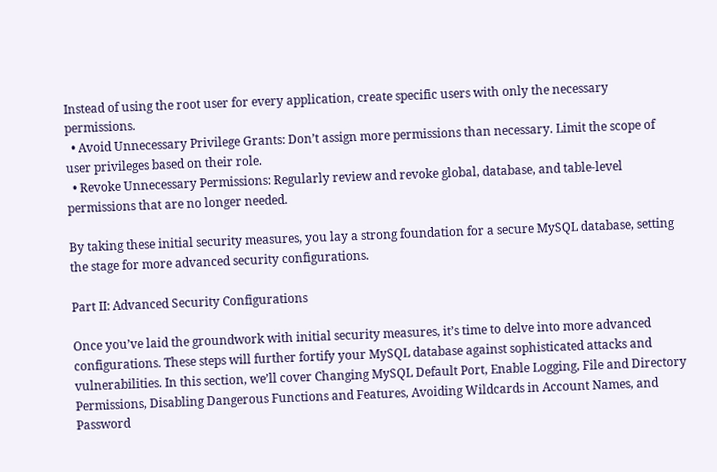Instead of using the root user for every application, create specific users with only the necessary permissions.
  • Avoid Unnecessary Privilege Grants: Don’t assign more permissions than necessary. Limit the scope of user privileges based on their role.
  • Revoke Unnecessary Permissions: Regularly review and revoke global, database, and table-level permissions that are no longer needed.

By taking these initial security measures, you lay a strong foundation for a secure MySQL database, setting the stage for more advanced security configurations.

Part II: Advanced Security Configurations

Once you’ve laid the groundwork with initial security measures, it’s time to delve into more advanced configurations. These steps will further fortify your MySQL database against sophisticated attacks and vulnerabilities. In this section, we’ll cover Changing MySQL Default Port, Enable Logging, File and Directory Permissions, Disabling Dangerous Functions and Features, Avoiding Wildcards in Account Names, and Password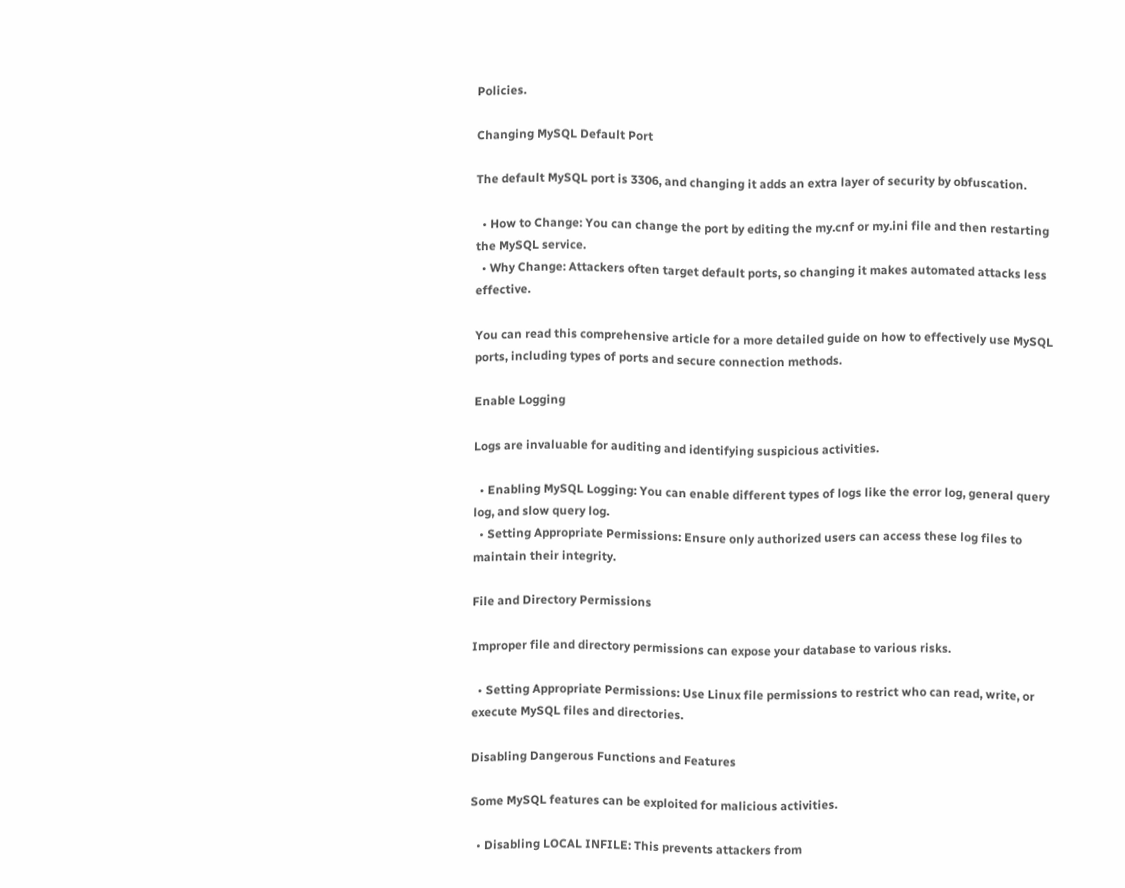Policies.

Changing MySQL Default Port

The default MySQL port is 3306, and changing it adds an extra layer of security by obfuscation.

  • How to Change: You can change the port by editing the my.cnf or my.ini file and then restarting the MySQL service.
  • Why Change: Attackers often target default ports, so changing it makes automated attacks less effective.

You can read this comprehensive article for a more detailed guide on how to effectively use MySQL ports, including types of ports and secure connection methods.

Enable Logging

Logs are invaluable for auditing and identifying suspicious activities.

  • Enabling MySQL Logging: You can enable different types of logs like the error log, general query log, and slow query log.
  • Setting Appropriate Permissions: Ensure only authorized users can access these log files to maintain their integrity.

File and Directory Permissions

Improper file and directory permissions can expose your database to various risks.

  • Setting Appropriate Permissions: Use Linux file permissions to restrict who can read, write, or execute MySQL files and directories.

Disabling Dangerous Functions and Features

Some MySQL features can be exploited for malicious activities.

  • Disabling LOCAL INFILE: This prevents attackers from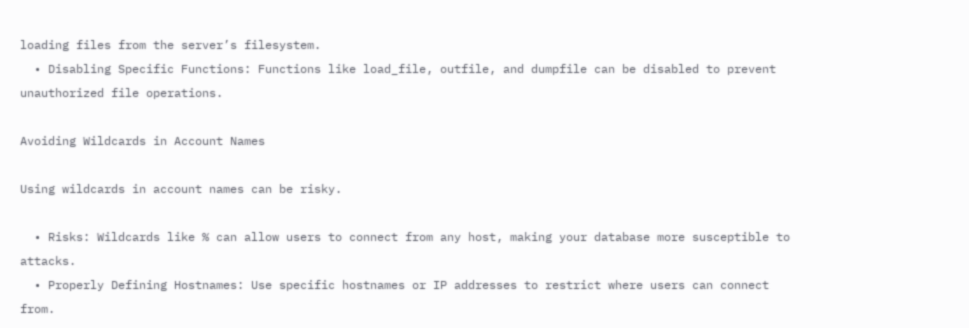loading files from the server’s filesystem.
  • Disabling Specific Functions: Functions like load_file, outfile, and dumpfile can be disabled to prevent unauthorized file operations.

Avoiding Wildcards in Account Names

Using wildcards in account names can be risky.

  • Risks: Wildcards like % can allow users to connect from any host, making your database more susceptible to attacks.
  • Properly Defining Hostnames: Use specific hostnames or IP addresses to restrict where users can connect from.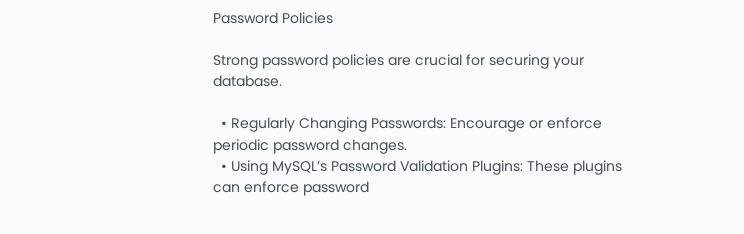Password Policies

Strong password policies are crucial for securing your database.

  • Regularly Changing Passwords: Encourage or enforce periodic password changes.
  • Using MySQL’s Password Validation Plugins: These plugins can enforce password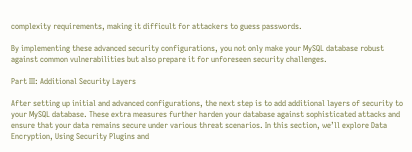complexity requirements, making it difficult for attackers to guess passwords.

By implementing these advanced security configurations, you not only make your MySQL database robust against common vulnerabilities but also prepare it for unforeseen security challenges.

Part III: Additional Security Layers

After setting up initial and advanced configurations, the next step is to add additional layers of security to your MySQL database. These extra measures further harden your database against sophisticated attacks and ensure that your data remains secure under various threat scenarios. In this section, we’ll explore Data Encryption, Using Security Plugins and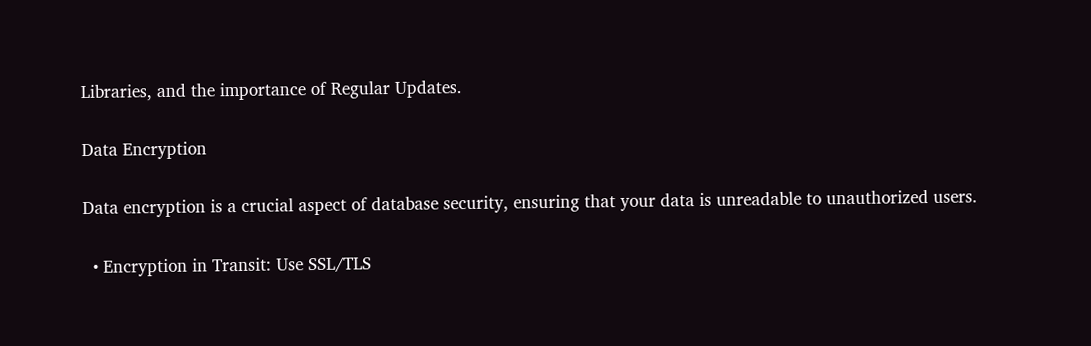Libraries, and the importance of Regular Updates.

Data Encryption

Data encryption is a crucial aspect of database security, ensuring that your data is unreadable to unauthorized users.

  • Encryption in Transit: Use SSL/TLS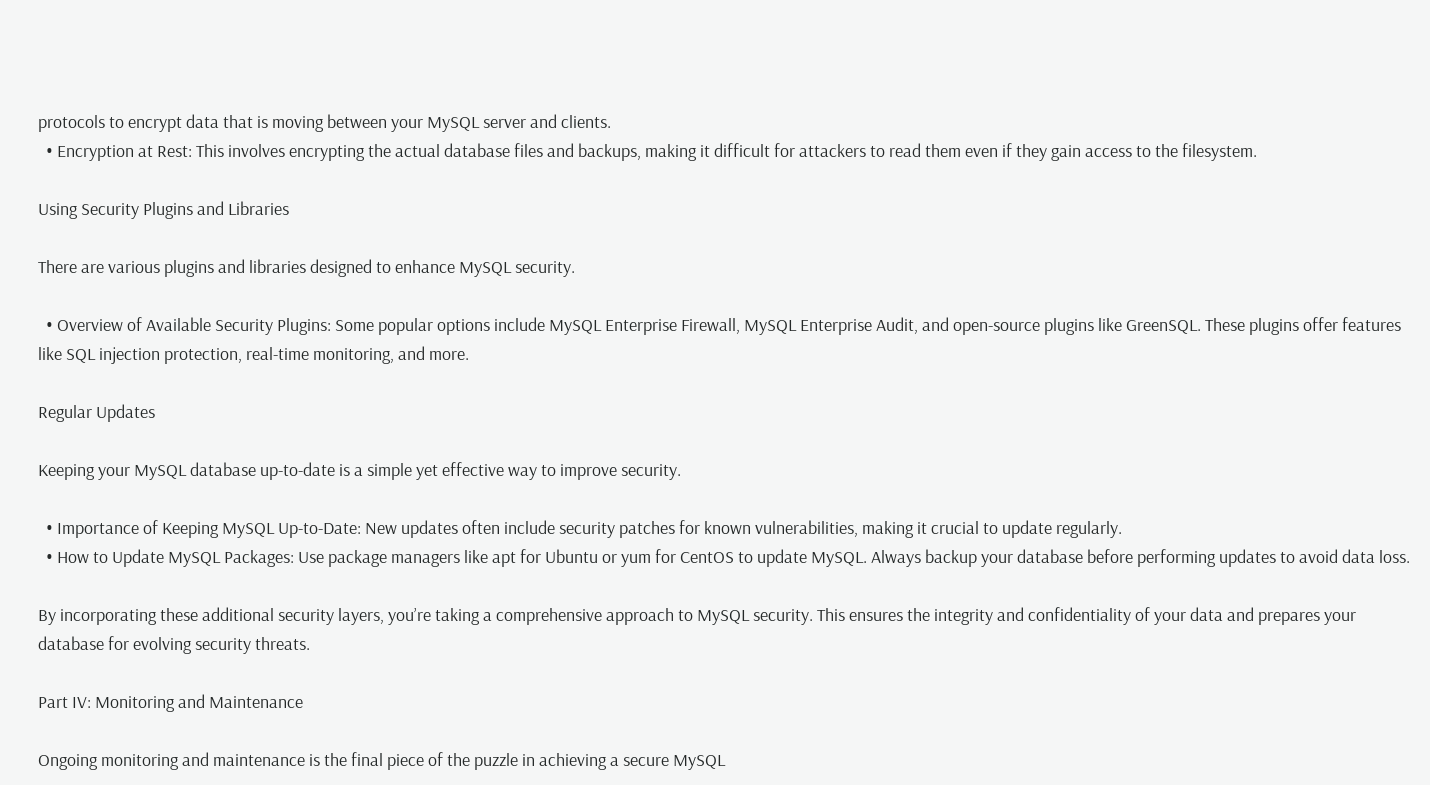protocols to encrypt data that is moving between your MySQL server and clients.
  • Encryption at Rest: This involves encrypting the actual database files and backups, making it difficult for attackers to read them even if they gain access to the filesystem.

Using Security Plugins and Libraries

There are various plugins and libraries designed to enhance MySQL security.

  • Overview of Available Security Plugins: Some popular options include MySQL Enterprise Firewall, MySQL Enterprise Audit, and open-source plugins like GreenSQL. These plugins offer features like SQL injection protection, real-time monitoring, and more.

Regular Updates

Keeping your MySQL database up-to-date is a simple yet effective way to improve security.

  • Importance of Keeping MySQL Up-to-Date: New updates often include security patches for known vulnerabilities, making it crucial to update regularly.
  • How to Update MySQL Packages: Use package managers like apt for Ubuntu or yum for CentOS to update MySQL. Always backup your database before performing updates to avoid data loss.

By incorporating these additional security layers, you’re taking a comprehensive approach to MySQL security. This ensures the integrity and confidentiality of your data and prepares your database for evolving security threats.

Part IV: Monitoring and Maintenance

Ongoing monitoring and maintenance is the final piece of the puzzle in achieving a secure MySQL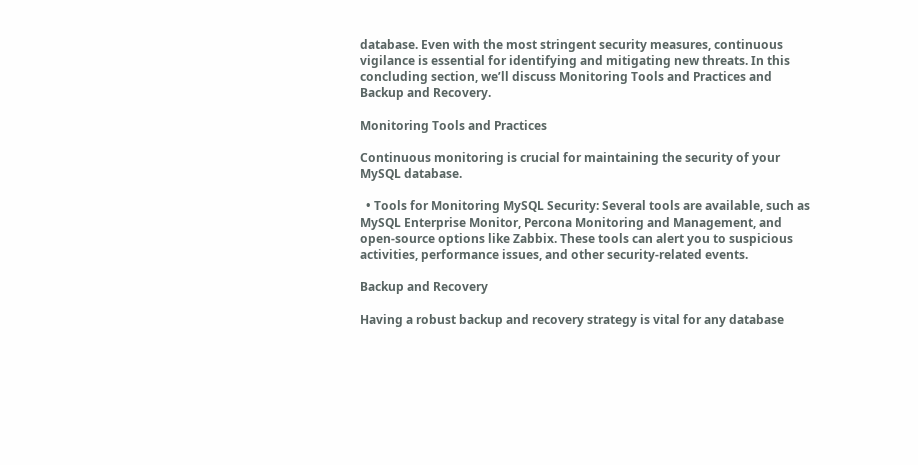database. Even with the most stringent security measures, continuous vigilance is essential for identifying and mitigating new threats. In this concluding section, we’ll discuss Monitoring Tools and Practices and Backup and Recovery.

Monitoring Tools and Practices

Continuous monitoring is crucial for maintaining the security of your MySQL database.

  • Tools for Monitoring MySQL Security: Several tools are available, such as MySQL Enterprise Monitor, Percona Monitoring and Management, and open-source options like Zabbix. These tools can alert you to suspicious activities, performance issues, and other security-related events.

Backup and Recovery

Having a robust backup and recovery strategy is vital for any database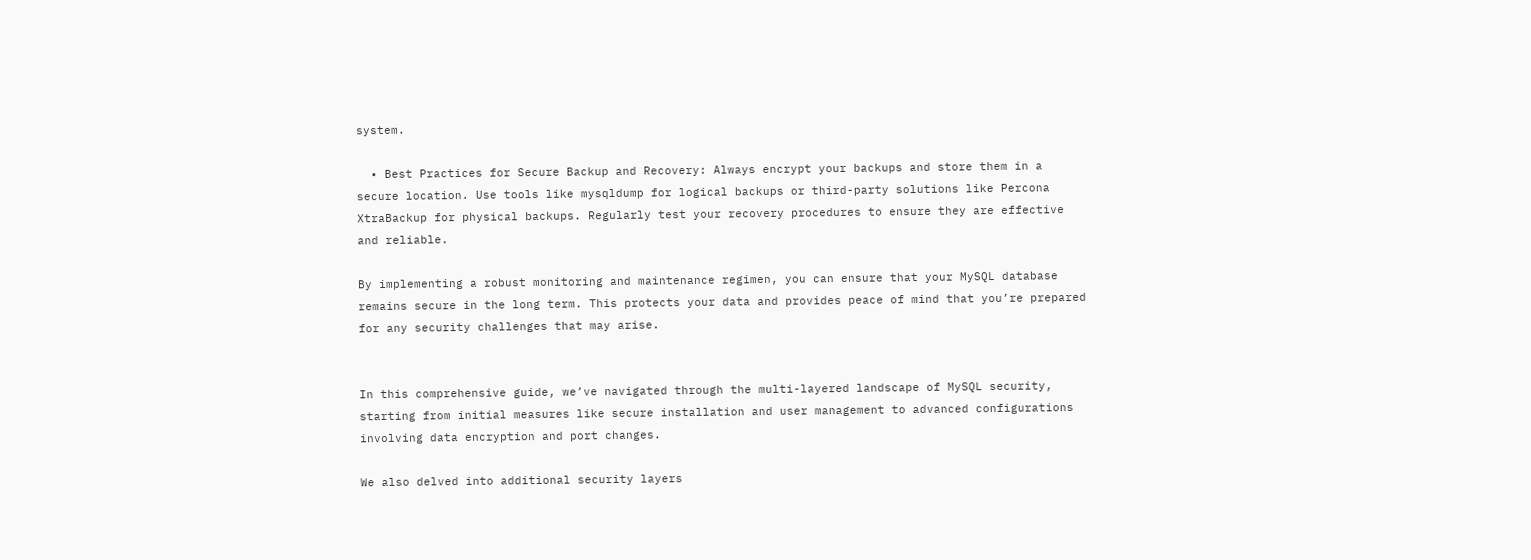system.

  • Best Practices for Secure Backup and Recovery: Always encrypt your backups and store them in a secure location. Use tools like mysqldump for logical backups or third-party solutions like Percona XtraBackup for physical backups. Regularly test your recovery procedures to ensure they are effective and reliable.

By implementing a robust monitoring and maintenance regimen, you can ensure that your MySQL database remains secure in the long term. This protects your data and provides peace of mind that you’re prepared for any security challenges that may arise.


In this comprehensive guide, we’ve navigated through the multi-layered landscape of MySQL security, starting from initial measures like secure installation and user management to advanced configurations involving data encryption and port changes.

We also delved into additional security layers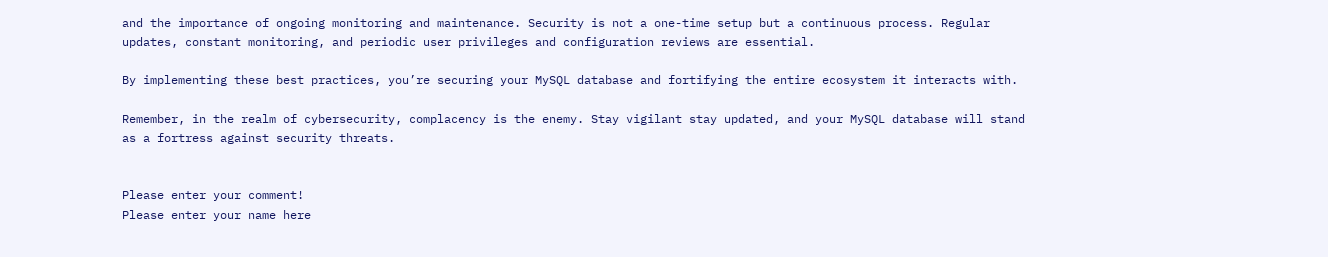and the importance of ongoing monitoring and maintenance. Security is not a one-time setup but a continuous process. Regular updates, constant monitoring, and periodic user privileges and configuration reviews are essential.

By implementing these best practices, you’re securing your MySQL database and fortifying the entire ecosystem it interacts with.

Remember, in the realm of cybersecurity, complacency is the enemy. Stay vigilant stay updated, and your MySQL database will stand as a fortress against security threats.


Please enter your comment!
Please enter your name here